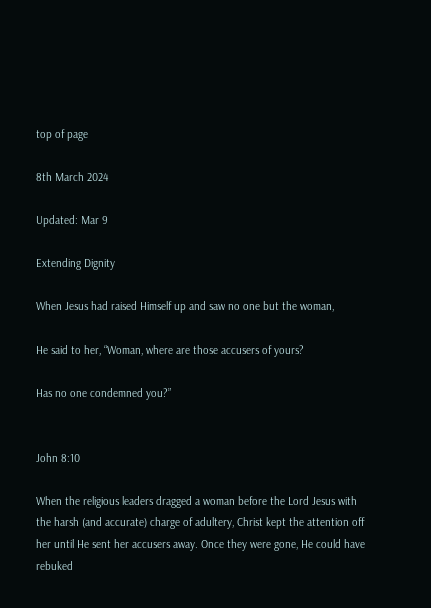top of page

8th March 2024

Updated: Mar 9

Extending Dignity

When Jesus had raised Himself up and saw no one but the woman,

He said to her, “Woman, where are those accusers of yours?

Has no one condemned you?”


John 8:10

When the religious leaders dragged a woman before the Lord Jesus with the harsh (and accurate) charge of adultery, Christ kept the attention off her until He sent her accusers away. Once they were gone, He could have rebuked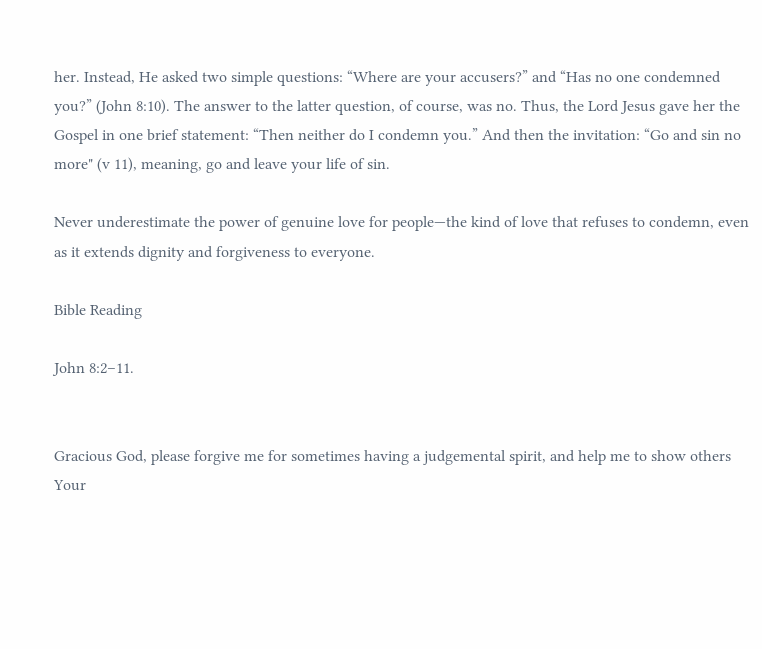her. Instead, He asked two simple questions: “Where are your accusers?” and “Has no one condemned you?” (John 8:10). The answer to the latter question, of course, was no. Thus, the Lord Jesus gave her the Gospel in one brief statement: “Then neither do I condemn you.” And then the invitation: “Go and sin no more" (v 11), meaning, go and leave your life of sin.

Never underestimate the power of genuine love for people—the kind of love that refuses to condemn, even as it extends dignity and forgiveness to everyone.

Bible Reading

John 8:2–11.


Gracious God, please forgive me for sometimes having a judgemental spirit, and help me to show others Your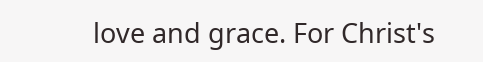love and grace. For Christ's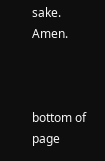sake. Amen.



bottom of page